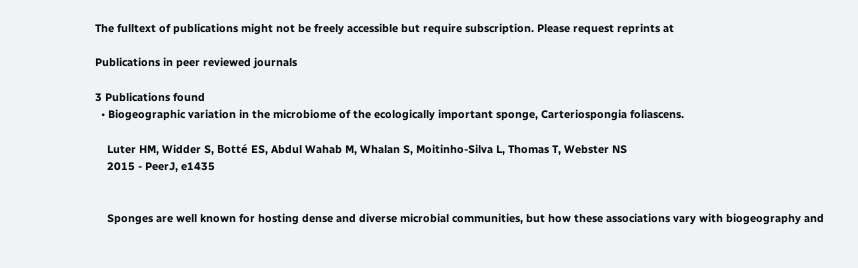The fulltext of publications might not be freely accessible but require subscription. Please request reprints at

Publications in peer reviewed journals

3 Publications found
  • Biogeographic variation in the microbiome of the ecologically important sponge, Carteriospongia foliascens.

    Luter HM, Widder S, Botté ES, Abdul Wahab M, Whalan S, Moitinho-Silva L, Thomas T, Webster NS
    2015 - PeerJ, e1435


    Sponges are well known for hosting dense and diverse microbial communities, but how these associations vary with biogeography and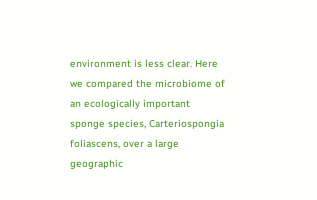environment is less clear. Here we compared the microbiome of an ecologically important sponge species, Carteriospongia foliascens, over a large geographic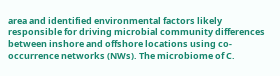area and identified environmental factors likely responsible for driving microbial community differences between inshore and offshore locations using co-occurrence networks (NWs). The microbiome of C.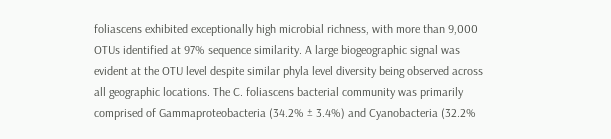foliascens exhibited exceptionally high microbial richness, with more than 9,000 OTUs identified at 97% sequence similarity. A large biogeographic signal was evident at the OTU level despite similar phyla level diversity being observed across all geographic locations. The C. foliascens bacterial community was primarily comprised of Gammaproteobacteria (34.2% ± 3.4%) and Cyanobacteria (32.2%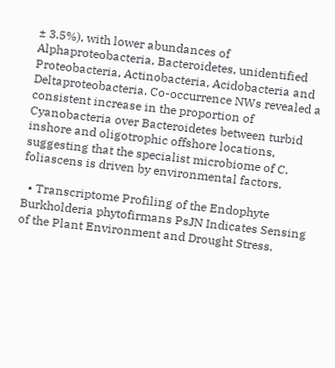± 3.5%), with lower abundances of Alphaproteobacteria, Bacteroidetes, unidentified Proteobacteria, Actinobacteria, Acidobacteria and Deltaproteobacteria. Co-occurrence NWs revealed a consistent increase in the proportion of Cyanobacteria over Bacteroidetes between turbid inshore and oligotrophic offshore locations, suggesting that the specialist microbiome of C. foliascens is driven by environmental factors.

  • Transcriptome Profiling of the Endophyte Burkholderia phytofirmans PsJN Indicates Sensing of the Plant Environment and Drought Stress.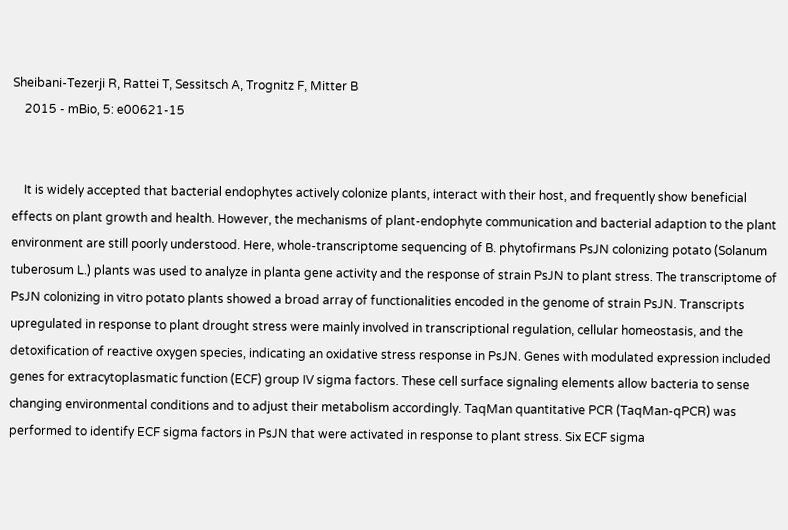Sheibani-Tezerji R, Rattei T, Sessitsch A, Trognitz F, Mitter B
    2015 - mBio, 5: e00621-15


    It is widely accepted that bacterial endophytes actively colonize plants, interact with their host, and frequently show beneficial effects on plant growth and health. However, the mechanisms of plant-endophyte communication and bacterial adaption to the plant environment are still poorly understood. Here, whole-transcriptome sequencing of B. phytofirmans PsJN colonizing potato (Solanum tuberosum L.) plants was used to analyze in planta gene activity and the response of strain PsJN to plant stress. The transcriptome of PsJN colonizing in vitro potato plants showed a broad array of functionalities encoded in the genome of strain PsJN. Transcripts upregulated in response to plant drought stress were mainly involved in transcriptional regulation, cellular homeostasis, and the detoxification of reactive oxygen species, indicating an oxidative stress response in PsJN. Genes with modulated expression included genes for extracytoplasmatic function (ECF) group IV sigma factors. These cell surface signaling elements allow bacteria to sense changing environmental conditions and to adjust their metabolism accordingly. TaqMan quantitative PCR (TaqMan-qPCR) was performed to identify ECF sigma factors in PsJN that were activated in response to plant stress. Six ECF sigma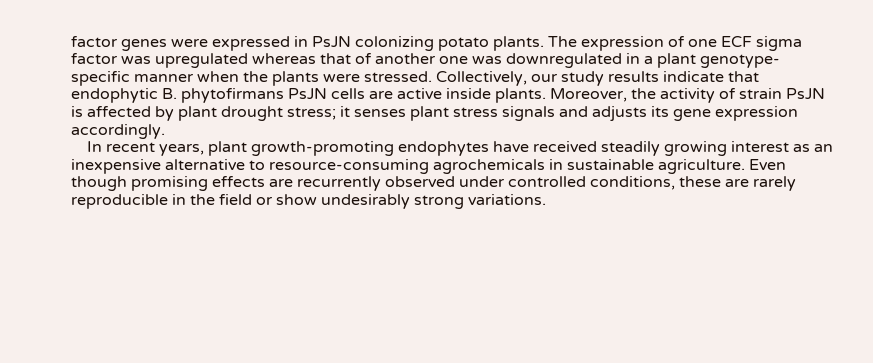factor genes were expressed in PsJN colonizing potato plants. The expression of one ECF sigma factor was upregulated whereas that of another one was downregulated in a plant genotype-specific manner when the plants were stressed. Collectively, our study results indicate that endophytic B. phytofirmans PsJN cells are active inside plants. Moreover, the activity of strain PsJN is affected by plant drought stress; it senses plant stress signals and adjusts its gene expression accordingly.
    In recent years, plant growth-promoting endophytes have received steadily growing interest as an inexpensive alternative to resource-consuming agrochemicals in sustainable agriculture. Even though promising effects are recurrently observed under controlled conditions, these are rarely reproducible in the field or show undesirably strong variations.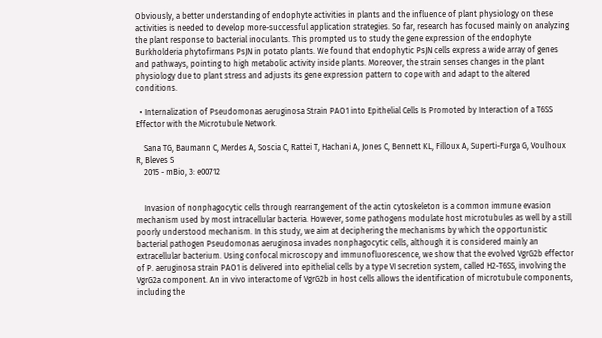Obviously, a better understanding of endophyte activities in plants and the influence of plant physiology on these activities is needed to develop more-successful application strategies. So far, research has focused mainly on analyzing the plant response to bacterial inoculants. This prompted us to study the gene expression of the endophyte Burkholderia phytofirmans PsJN in potato plants. We found that endophytic PsJN cells express a wide array of genes and pathways, pointing to high metabolic activity inside plants. Moreover, the strain senses changes in the plant physiology due to plant stress and adjusts its gene expression pattern to cope with and adapt to the altered conditions.

  • Internalization of Pseudomonas aeruginosa Strain PAO1 into Epithelial Cells Is Promoted by Interaction of a T6SS Effector with the Microtubule Network.

    Sana TG, Baumann C, Merdes A, Soscia C, Rattei T, Hachani A, Jones C, Bennett KL, Filloux A, Superti-Furga G, Voulhoux R, Bleves S
    2015 - mBio, 3: e00712


    Invasion of nonphagocytic cells through rearrangement of the actin cytoskeleton is a common immune evasion mechanism used by most intracellular bacteria. However, some pathogens modulate host microtubules as well by a still poorly understood mechanism. In this study, we aim at deciphering the mechanisms by which the opportunistic bacterial pathogen Pseudomonas aeruginosa invades nonphagocytic cells, although it is considered mainly an extracellular bacterium. Using confocal microscopy and immunofluorescence, we show that the evolved VgrG2b effector of P. aeruginosa strain PAO1 is delivered into epithelial cells by a type VI secretion system, called H2-T6SS, involving the VgrG2a component. An in vivo interactome of VgrG2b in host cells allows the identification of microtubule components, including the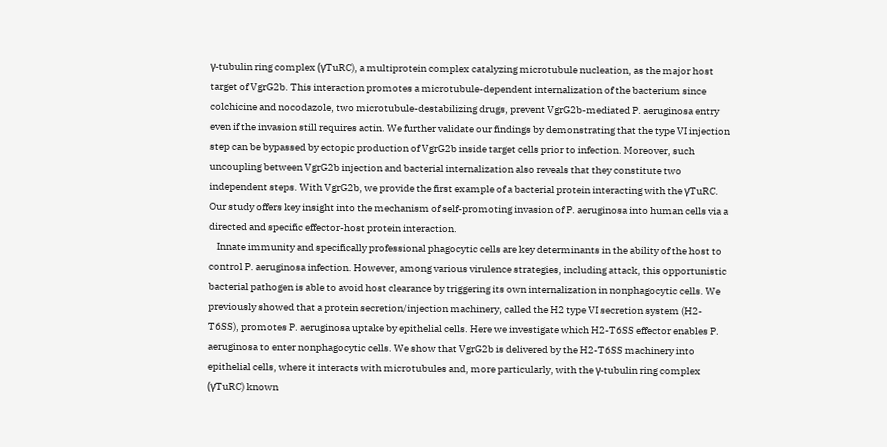γ-tubulin ring complex (γTuRC), a multiprotein complex catalyzing microtubule nucleation, as the major host target of VgrG2b. This interaction promotes a microtubule-dependent internalization of the bacterium since colchicine and nocodazole, two microtubule-destabilizing drugs, prevent VgrG2b-mediated P. aeruginosa entry even if the invasion still requires actin. We further validate our findings by demonstrating that the type VI injection step can be bypassed by ectopic production of VgrG2b inside target cells prior to infection. Moreover, such uncoupling between VgrG2b injection and bacterial internalization also reveals that they constitute two independent steps. With VgrG2b, we provide the first example of a bacterial protein interacting with the γTuRC. Our study offers key insight into the mechanism of self-promoting invasion of P. aeruginosa into human cells via a directed and specific effector-host protein interaction.
    Innate immunity and specifically professional phagocytic cells are key determinants in the ability of the host to control P. aeruginosa infection. However, among various virulence strategies, including attack, this opportunistic bacterial pathogen is able to avoid host clearance by triggering its own internalization in nonphagocytic cells. We previously showed that a protein secretion/injection machinery, called the H2 type VI secretion system (H2-T6SS), promotes P. aeruginosa uptake by epithelial cells. Here we investigate which H2-T6SS effector enables P. aeruginosa to enter nonphagocytic cells. We show that VgrG2b is delivered by the H2-T6SS machinery into epithelial cells, where it interacts with microtubules and, more particularly, with the γ-tubulin ring complex (γTuRC) known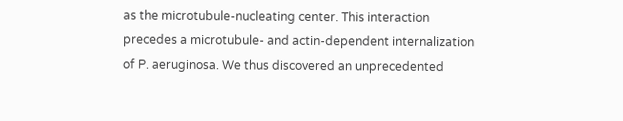as the microtubule-nucleating center. This interaction precedes a microtubule- and actin-dependent internalization of P. aeruginosa. We thus discovered an unprecedented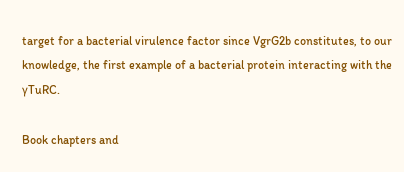target for a bacterial virulence factor since VgrG2b constitutes, to our knowledge, the first example of a bacterial protein interacting with the γTuRC.

Book chapters and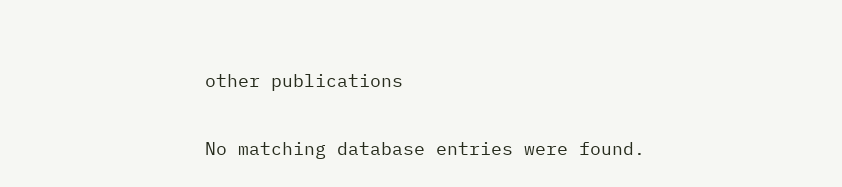other publications

No matching database entries were found.